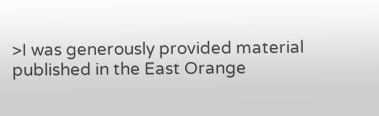>I was generously provided material published in the East Orange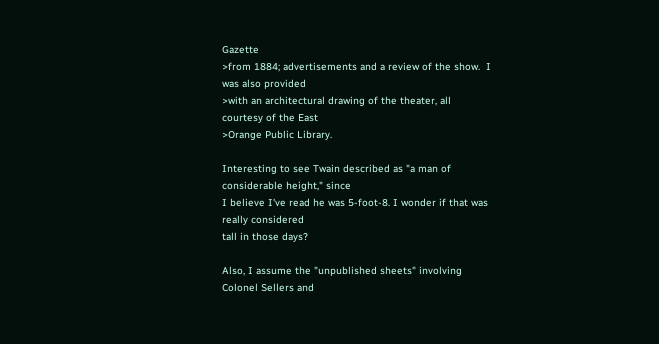Gazette
>from 1884; advertisements and a review of the show.  I was also provided
>with an architectural drawing of the theater, all courtesy of the East
>Orange Public Library.

Interesting to see Twain described as "a man of considerable height," since
I believe I've read he was 5-foot-8. I wonder if that was really considered
tall in those days?

Also, I assume the "unpublished sheets" involving Colonel Sellers and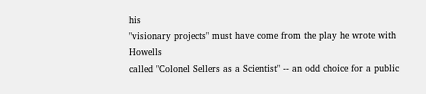his
"visionary projects" must have come from the play he wrote with Howells
called "Colonel Sellers as a Scientist" -- an odd choice for a public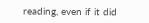reading, even if it did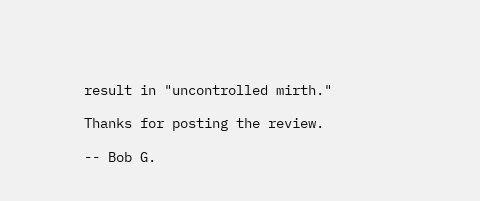result in "uncontrolled mirth."

Thanks for posting the review.

-- Bob G.